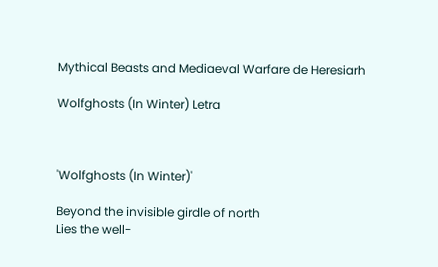Mythical Beasts and Mediaeval Warfare de Heresiarh

Wolfghosts (In Winter) Letra



'Wolfghosts (In Winter)'

Beyond the invisible girdle of north
Lies the well-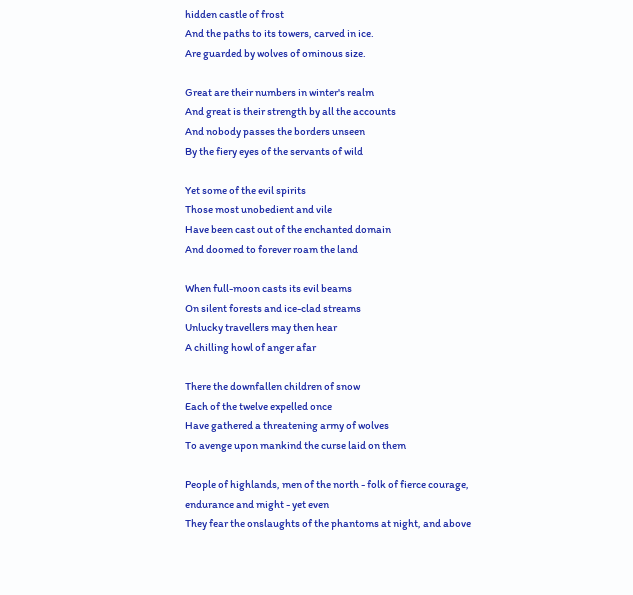hidden castle of frost
And the paths to its towers, carved in ice.
Are guarded by wolves of ominous size.

Great are their numbers in winter's realm
And great is their strength by all the accounts
And nobody passes the borders unseen
By the fiery eyes of the servants of wild

Yet some of the evil spirits
Those most unobedient and vile
Have been cast out of the enchanted domain
And doomed to forever roam the land

When full-moon casts its evil beams
On silent forests and ice-clad streams
Unlucky travellers may then hear
A chilling howl of anger afar

There the downfallen children of snow
Each of the twelve expelled once
Have gathered a threatening army of wolves
To avenge upon mankind the curse laid on them

People of highlands, men of the north - folk of fierce courage,
endurance and might - yet even
They fear the onslaughts of the phantoms at night, and above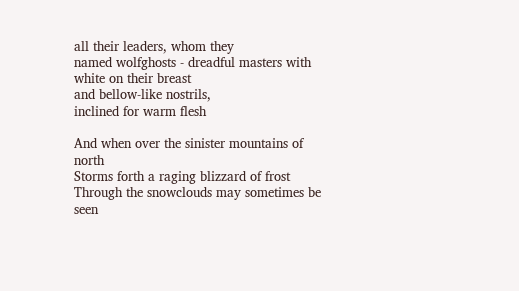all their leaders, whom they
named wolfghosts - dreadful masters with white on their breast
and bellow-like nostrils,
inclined for warm flesh

And when over the sinister mountains of north
Storms forth a raging blizzard of frost
Through the snowclouds may sometimes be seen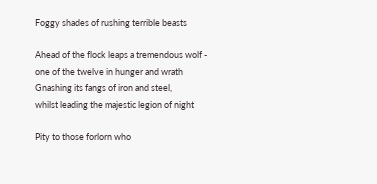Foggy shades of rushing terrible beasts

Ahead of the flock leaps a tremendous wolf -
one of the twelve in hunger and wrath
Gnashing its fangs of iron and steel,
whilst leading the majestic legion of night

Pity to those forlorn who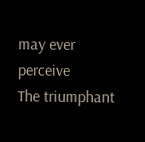may ever perceive
The triumphant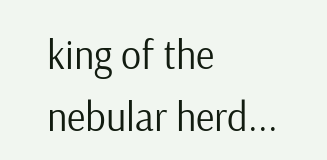king of the nebular herd...